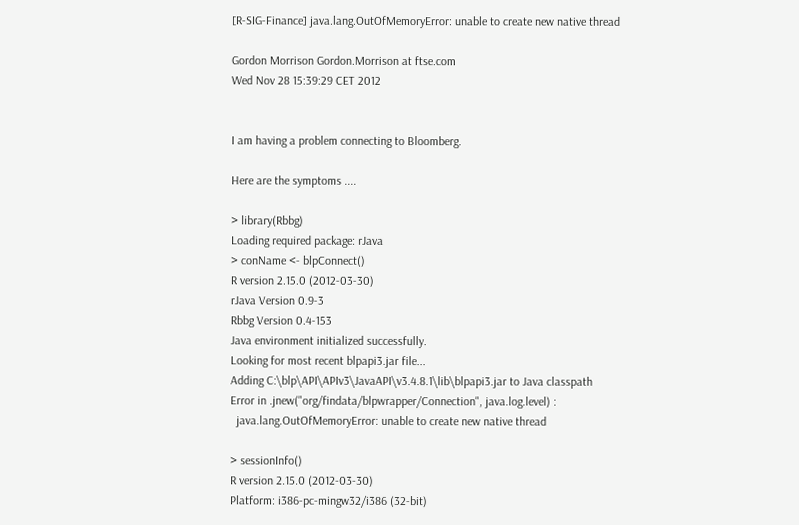[R-SIG-Finance] java.lang.OutOfMemoryError: unable to create new native thread

Gordon Morrison Gordon.Morrison at ftse.com
Wed Nov 28 15:39:29 CET 2012


I am having a problem connecting to Bloomberg.

Here are the symptoms ....

> library(Rbbg)
Loading required package: rJava
> conName <- blpConnect()
R version 2.15.0 (2012-03-30)
rJava Version 0.9-3
Rbbg Version 0.4-153
Java environment initialized successfully.
Looking for most recent blpapi3.jar file...
Adding C:\blp\API\APIv3\JavaAPI\v3.4.8.1\lib\blpapi3.jar to Java classpath
Error in .jnew("org/findata/blpwrapper/Connection", java.log.level) :
  java.lang.OutOfMemoryError: unable to create new native thread

> sessionInfo()
R version 2.15.0 (2012-03-30)
Platform: i386-pc-mingw32/i386 (32-bit)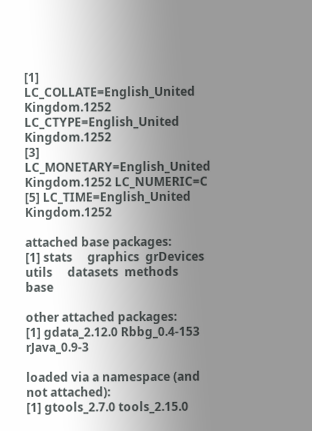[1] LC_COLLATE=English_United Kingdom.1252  LC_CTYPE=English_United Kingdom.1252
[3] LC_MONETARY=English_United Kingdom.1252 LC_NUMERIC=C
[5] LC_TIME=English_United Kingdom.1252

attached base packages:
[1] stats     graphics  grDevices utils     datasets  methods   base

other attached packages:
[1] gdata_2.12.0 Rbbg_0.4-153 rJava_0.9-3

loaded via a namespace (and not attached):
[1] gtools_2.7.0 tools_2.15.0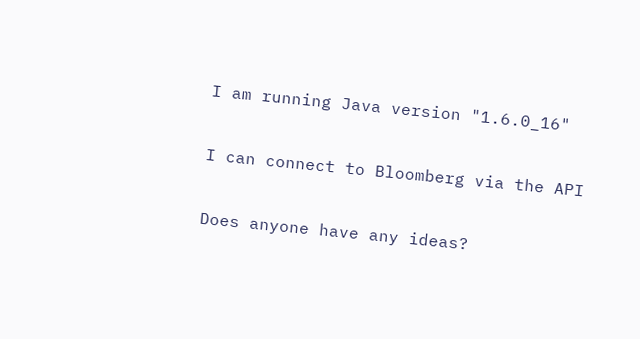I am running Java version "1.6.0_16"

I can connect to Bloomberg via the API

Does anyone have any ideas?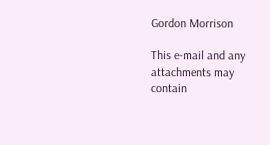Gordon Morrison

This e-mail and any attachments may contain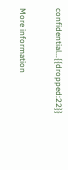confidential...{{dropped:22}}

More information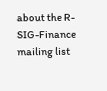about the R-SIG-Finance mailing list